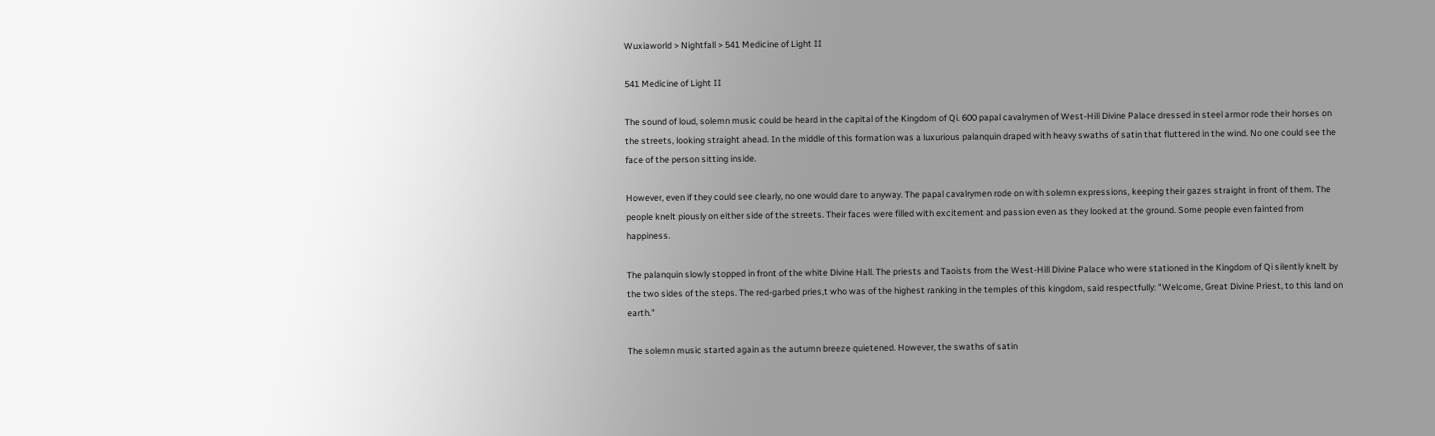Wuxiaworld > Nightfall > 541 Medicine of Light II

541 Medicine of Light II

The sound of loud, solemn music could be heard in the capital of the Kingdom of Qi. 600 papal cavalrymen of West-Hill Divine Palace dressed in steel armor rode their horses on the streets, looking straight ahead. In the middle of this formation was a luxurious palanquin draped with heavy swaths of satin that fluttered in the wind. No one could see the face of the person sitting inside.

However, even if they could see clearly, no one would dare to anyway. The papal cavalrymen rode on with solemn expressions, keeping their gazes straight in front of them. The people knelt piously on either side of the streets. Their faces were filled with excitement and passion even as they looked at the ground. Some people even fainted from happiness.

The palanquin slowly stopped in front of the white Divine Hall. The priests and Taoists from the West-Hill Divine Palace who were stationed in the Kingdom of Qi silently knelt by the two sides of the steps. The red-garbed pries,t who was of the highest ranking in the temples of this kingdom, said respectfully: "Welcome, Great Divine Priest, to this land on earth."

The solemn music started again as the autumn breeze quietened. However, the swaths of satin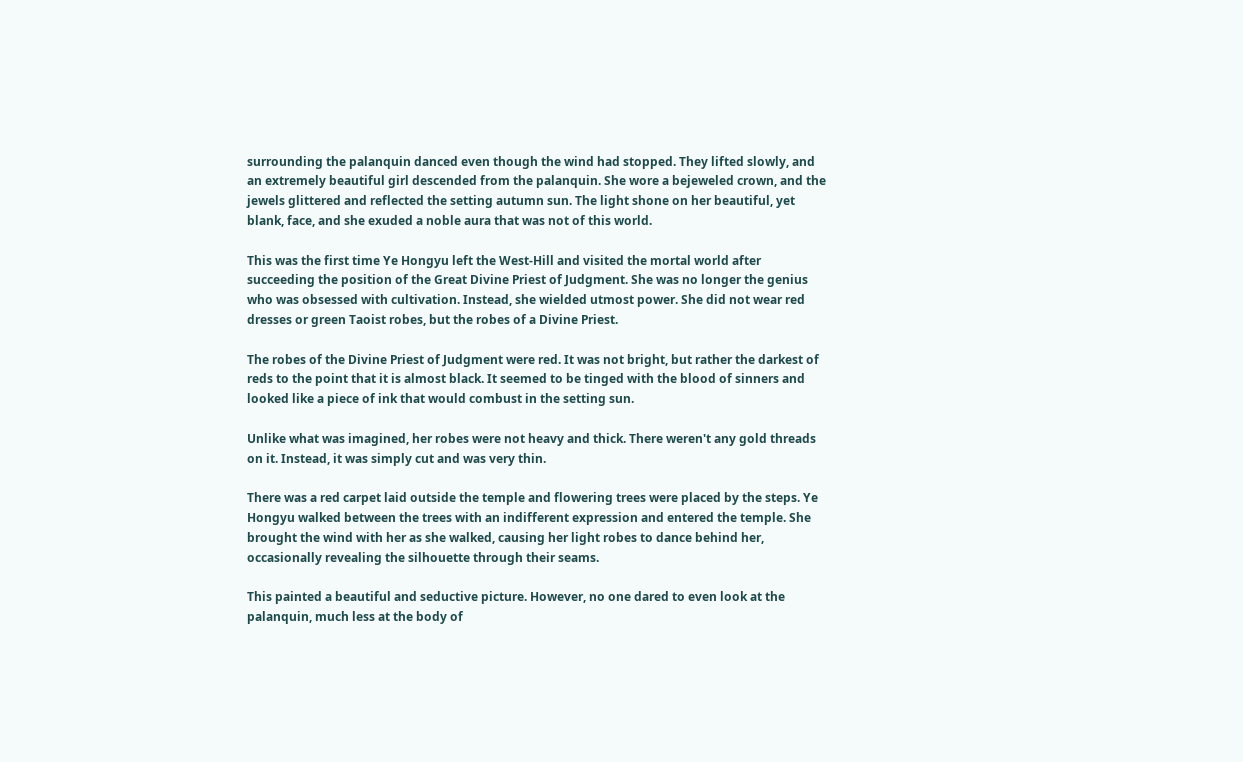surrounding the palanquin danced even though the wind had stopped. They lifted slowly, and an extremely beautiful girl descended from the palanquin. She wore a bejeweled crown, and the jewels glittered and reflected the setting autumn sun. The light shone on her beautiful, yet blank, face, and she exuded a noble aura that was not of this world.

This was the first time Ye Hongyu left the West-Hill and visited the mortal world after succeeding the position of the Great Divine Priest of Judgment. She was no longer the genius who was obsessed with cultivation. Instead, she wielded utmost power. She did not wear red dresses or green Taoist robes, but the robes of a Divine Priest.

The robes of the Divine Priest of Judgment were red. It was not bright, but rather the darkest of reds to the point that it is almost black. It seemed to be tinged with the blood of sinners and looked like a piece of ink that would combust in the setting sun.

Unlike what was imagined, her robes were not heavy and thick. There weren't any gold threads on it. Instead, it was simply cut and was very thin.

There was a red carpet laid outside the temple and flowering trees were placed by the steps. Ye Hongyu walked between the trees with an indifferent expression and entered the temple. She brought the wind with her as she walked, causing her light robes to dance behind her, occasionally revealing the silhouette through their seams.

This painted a beautiful and seductive picture. However, no one dared to even look at the palanquin, much less at the body of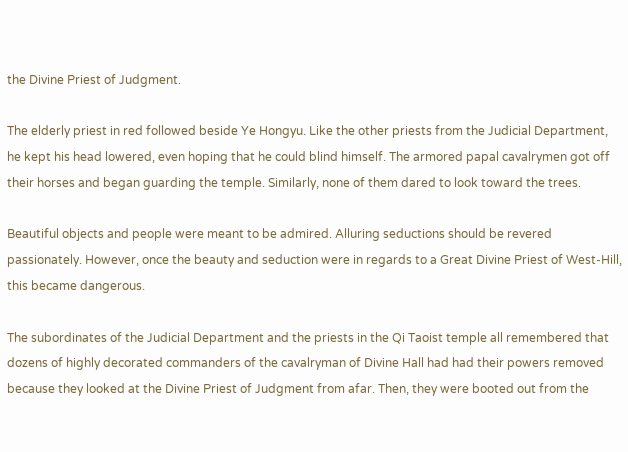the Divine Priest of Judgment.

The elderly priest in red followed beside Ye Hongyu. Like the other priests from the Judicial Department, he kept his head lowered, even hoping that he could blind himself. The armored papal cavalrymen got off their horses and began guarding the temple. Similarly, none of them dared to look toward the trees.

Beautiful objects and people were meant to be admired. Alluring seductions should be revered passionately. However, once the beauty and seduction were in regards to a Great Divine Priest of West-Hill, this became dangerous.

The subordinates of the Judicial Department and the priests in the Qi Taoist temple all remembered that dozens of highly decorated commanders of the cavalryman of Divine Hall had had their powers removed because they looked at the Divine Priest of Judgment from afar. Then, they were booted out from the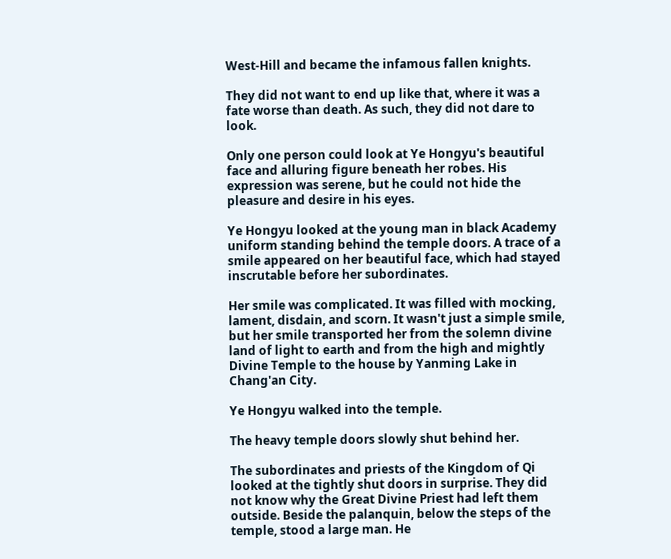West-Hill and became the infamous fallen knights.

They did not want to end up like that, where it was a fate worse than death. As such, they did not dare to look.

Only one person could look at Ye Hongyu's beautiful face and alluring figure beneath her robes. His expression was serene, but he could not hide the pleasure and desire in his eyes.

Ye Hongyu looked at the young man in black Academy uniform standing behind the temple doors. A trace of a smile appeared on her beautiful face, which had stayed inscrutable before her subordinates.

Her smile was complicated. It was filled with mocking, lament, disdain, and scorn. It wasn't just a simple smile, but her smile transported her from the solemn divine land of light to earth and from the high and mightly Divine Temple to the house by Yanming Lake in Chang'an City.

Ye Hongyu walked into the temple.

The heavy temple doors slowly shut behind her.

The subordinates and priests of the Kingdom of Qi looked at the tightly shut doors in surprise. They did not know why the Great Divine Priest had left them outside. Beside the palanquin, below the steps of the temple, stood a large man. He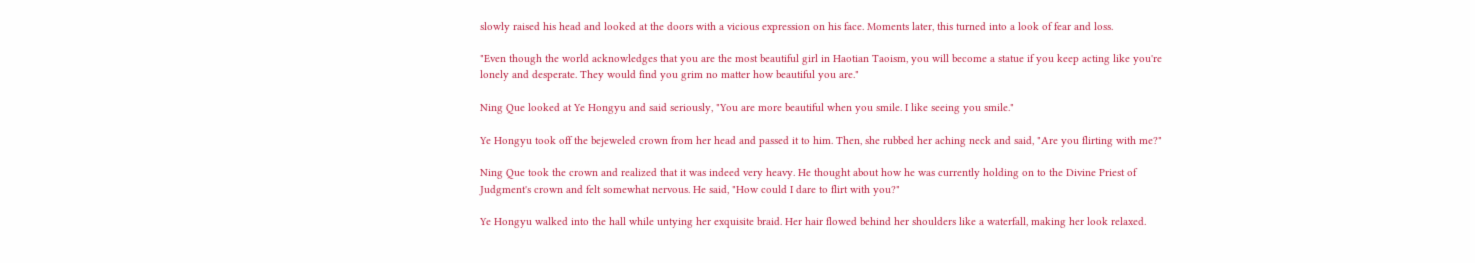slowly raised his head and looked at the doors with a vicious expression on his face. Moments later, this turned into a look of fear and loss.

"Even though the world acknowledges that you are the most beautiful girl in Haotian Taoism, you will become a statue if you keep acting like you're lonely and desperate. They would find you grim no matter how beautiful you are."

Ning Que looked at Ye Hongyu and said seriously, "You are more beautiful when you smile. I like seeing you smile."

Ye Hongyu took off the bejeweled crown from her head and passed it to him. Then, she rubbed her aching neck and said, "Are you flirting with me?"

Ning Que took the crown and realized that it was indeed very heavy. He thought about how he was currently holding on to the Divine Priest of Judgment's crown and felt somewhat nervous. He said, "How could I dare to flirt with you?"

Ye Hongyu walked into the hall while untying her exquisite braid. Her hair flowed behind her shoulders like a waterfall, making her look relaxed.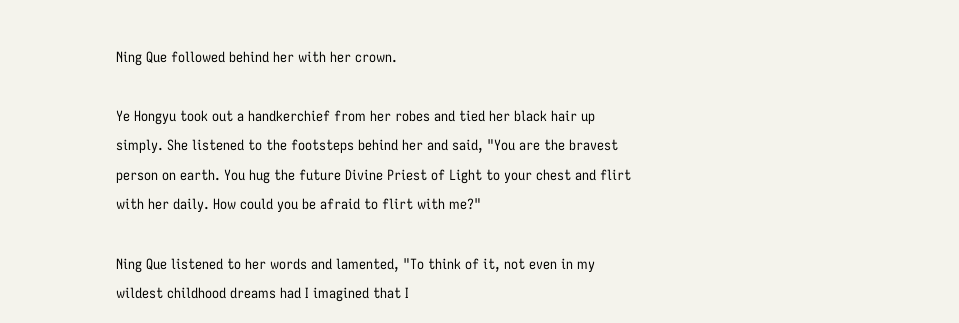Ning Que followed behind her with her crown.

Ye Hongyu took out a handkerchief from her robes and tied her black hair up simply. She listened to the footsteps behind her and said, "You are the bravest person on earth. You hug the future Divine Priest of Light to your chest and flirt with her daily. How could you be afraid to flirt with me?"

Ning Que listened to her words and lamented, "To think of it, not even in my wildest childhood dreams had I imagined that I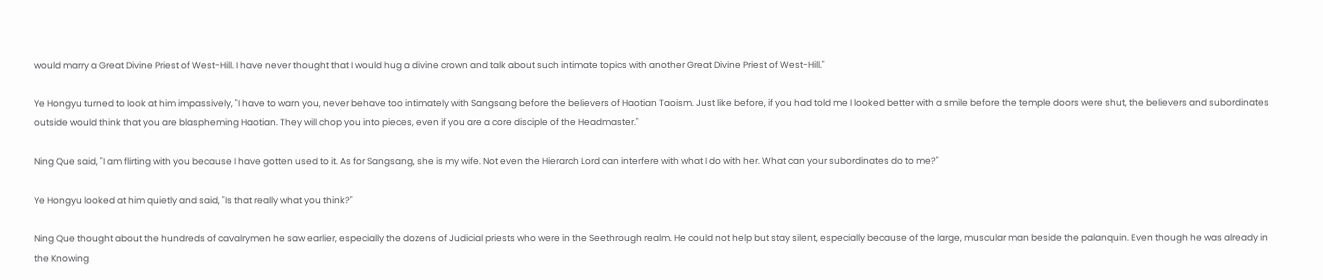would marry a Great Divine Priest of West-Hill. I have never thought that I would hug a divine crown and talk about such intimate topics with another Great Divine Priest of West-Hill."

Ye Hongyu turned to look at him impassively, "I have to warn you, never behave too intimately with Sangsang before the believers of Haotian Taoism. Just like before, if you had told me I looked better with a smile before the temple doors were shut, the believers and subordinates outside would think that you are blaspheming Haotian. They will chop you into pieces, even if you are a core disciple of the Headmaster."

Ning Que said, "I am flirting with you because I have gotten used to it. As for Sangsang, she is my wife. Not even the Hierarch Lord can interfere with what I do with her. What can your subordinates do to me?"

Ye Hongyu looked at him quietly and said, "Is that really what you think?"

Ning Que thought about the hundreds of cavalrymen he saw earlier, especially the dozens of Judicial priests who were in the Seethrough realm. He could not help but stay silent, especially because of the large, muscular man beside the palanquin. Even though he was already in the Knowing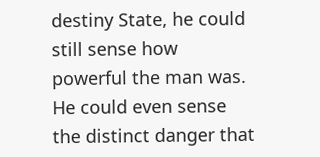destiny State, he could still sense how powerful the man was. He could even sense the distinct danger that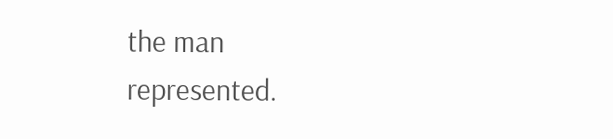the man represented.